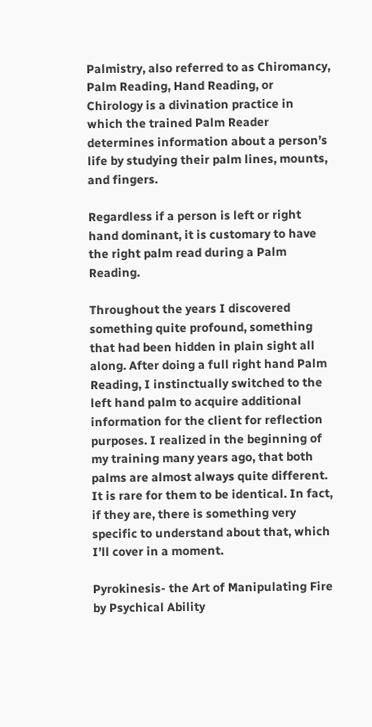Palmistry, also referred to as Chiromancy, Palm Reading, Hand Reading, or Chirology is a divination practice in which the trained Palm Reader determines information about a person’s life by studying their palm lines, mounts, and fingers.

Regardless if a person is left or right hand dominant, it is customary to have the right palm read during a Palm Reading.

Throughout the years I discovered something quite profound, something that had been hidden in plain sight all along. After doing a full right hand Palm Reading, I instinctually switched to the left hand palm to acquire additional information for the client for reflection purposes. I realized in the beginning of my training many years ago, that both palms are almost always quite different. It is rare for them to be identical. In fact, if they are, there is something very specific to understand about that, which I’ll cover in a moment.

Pyrokinesis- the Art of Manipulating Fire by Psychical Ability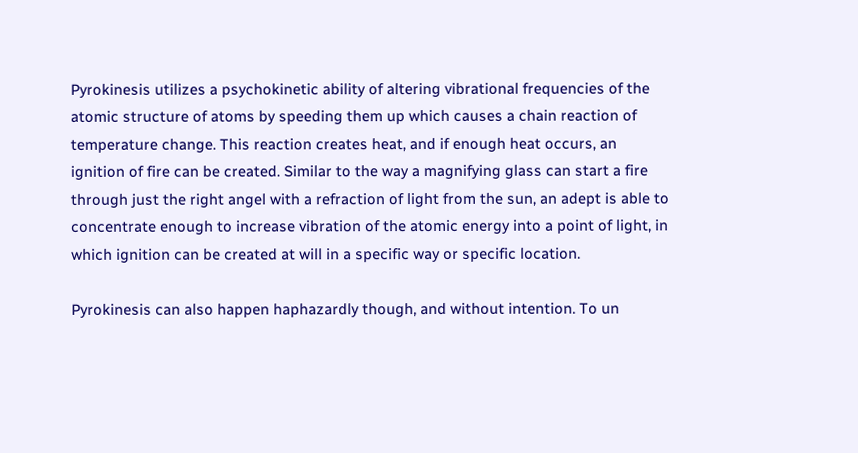Pyrokinesis utilizes a psychokinetic ability of altering vibrational frequencies of the atomic structure of atoms by speeding them up which causes a chain reaction of temperature change. This reaction creates heat, and if enough heat occurs, an ignition of fire can be created. Similar to the way a magnifying glass can start a fire through just the right angel with a refraction of light from the sun, an adept is able to concentrate enough to increase vibration of the atomic energy into a point of light, in which ignition can be created at will in a specific way or specific location.

Pyrokinesis can also happen haphazardly though, and without intention. To un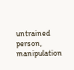untrained person, manipulation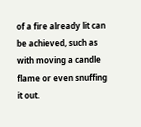of a fire already lit can be achieved, such as with moving a candle flame or even snuffing it out.